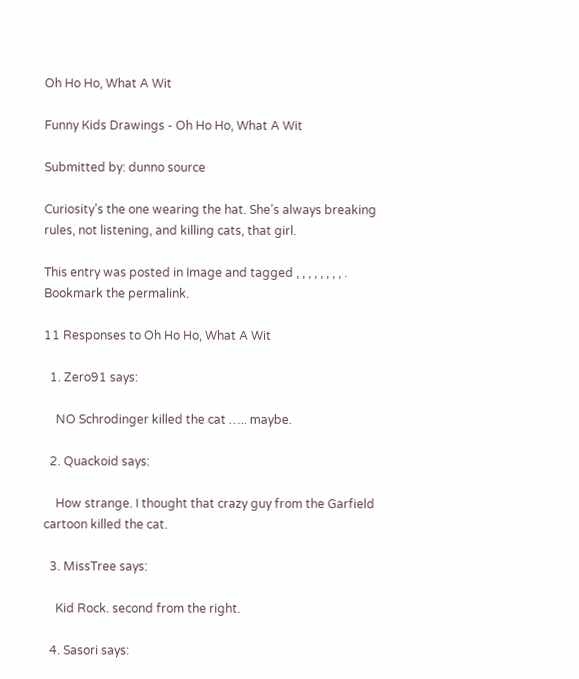Oh Ho Ho, What A Wit

Funny Kids Drawings - Oh Ho Ho, What A Wit

Submitted by: dunno source

Curiosity’s the one wearing the hat. She’s always breaking rules, not listening, and killing cats, that girl.

This entry was posted in Image and tagged , , , , , , , , . Bookmark the permalink.

11 Responses to Oh Ho Ho, What A Wit

  1. Zero91 says:

    NO Schrodinger killed the cat ….. maybe.

  2. Quackoid says:

    How strange. I thought that crazy guy from the Garfield cartoon killed the cat.

  3. MissTree says:

    Kid Rock. second from the right.

  4. Sasori says: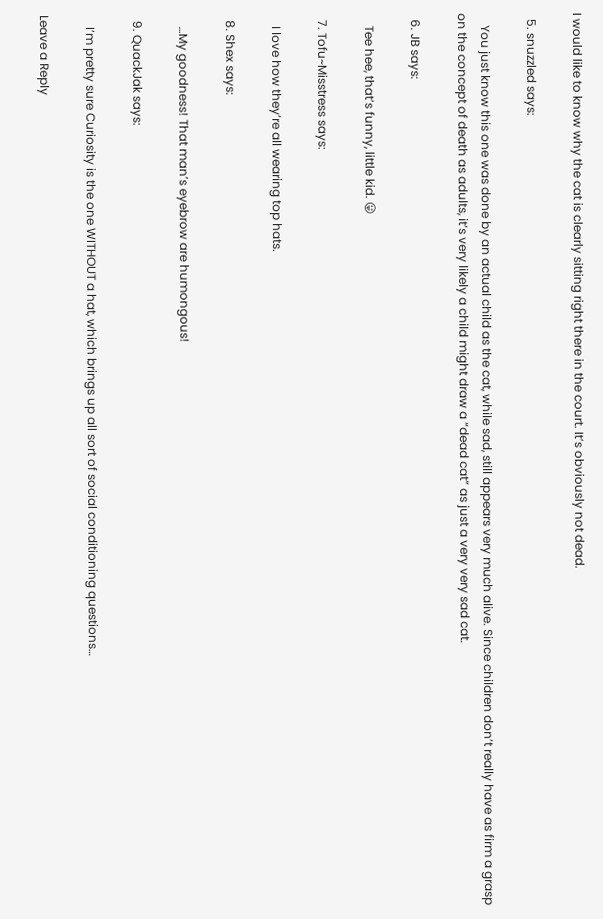I would like to know why the cat is clearly sitting right there in the court. It’s obviously not dead.

  5. snuzzled says:

    You just know this one was done by an actual child as the cat, while sad, still appears very much alive. Since children don’t really have as firm a grasp on the concept of death as adults, it’s very likely a child might draw a “dead cat” as just a very very sad cat.

  6. JB says:

    Tee hee, that’s funny, little kid. 😛

  7. Tofu~Misstress says:

    I love how they’re all wearing top hats.

  8. Shex says:

    …My goodness! That man’s eyebrow are humongous!

  9. QuackJak says:

    I’m pretty sure Curiosity is the one WITHOUT a hat, which brings up all sort of social conditioning questions…

Leave a Reply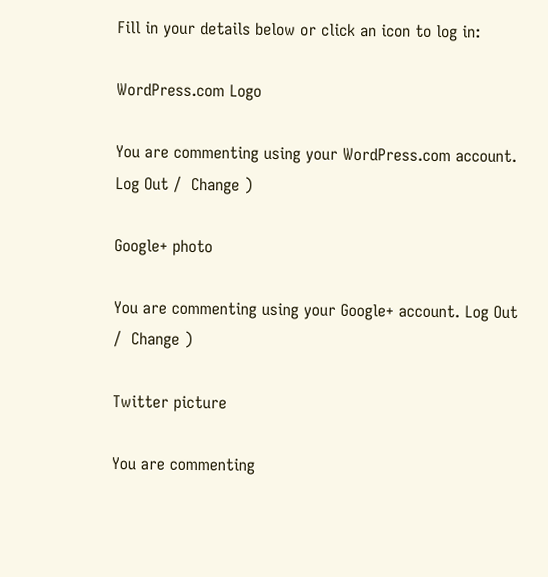Fill in your details below or click an icon to log in:

WordPress.com Logo

You are commenting using your WordPress.com account. Log Out /  Change )

Google+ photo

You are commenting using your Google+ account. Log Out /  Change )

Twitter picture

You are commenting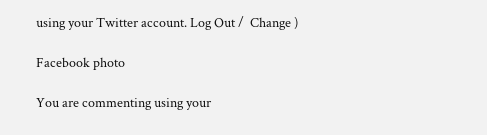using your Twitter account. Log Out /  Change )

Facebook photo

You are commenting using your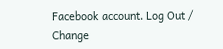Facebook account. Log Out /  Change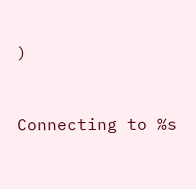)


Connecting to %s